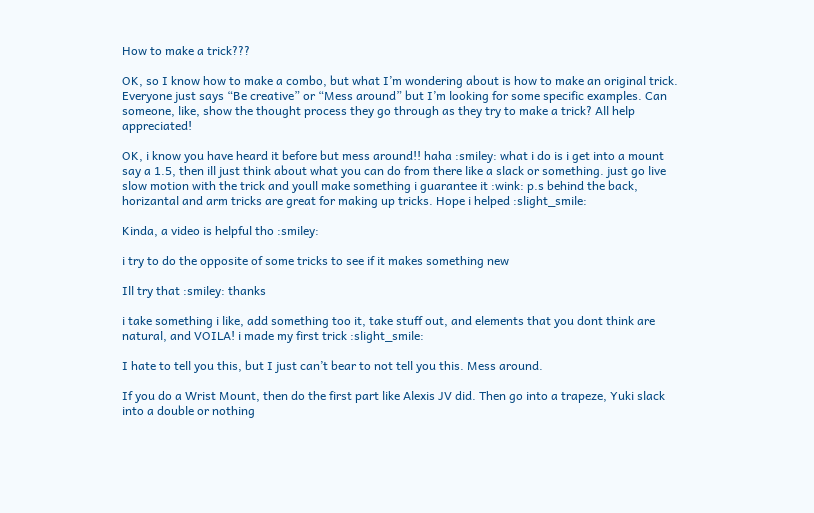How to make a trick???

OK, so I know how to make a combo, but what I’m wondering about is how to make an original trick. Everyone just says “Be creative” or “Mess around” but I’m looking for some specific examples. Can someone, like, show the thought process they go through as they try to make a trick? All help appreciated!

OK, i know you have heard it before but mess around!! haha :smiley: what i do is i get into a mount say a 1.5, then ill just think about what you can do from there like a slack or something. just go live slow motion with the trick and youll make something i guarantee it :wink: p.s behind the back, horizantal and arm tricks are great for making up tricks. Hope i helped :slight_smile:

Kinda, a video is helpful tho :smiley:

i try to do the opposite of some tricks to see if it makes something new

Ill try that :smiley: thanks

i take something i like, add something too it, take stuff out, and elements that you dont think are natural, and VOILA! i made my first trick :slight_smile:

I hate to tell you this, but I just can’t bear to not tell you this. Mess around.

If you do a Wrist Mount, then do the first part like Alexis JV did. Then go into a trapeze, Yuki slack into a double or nothing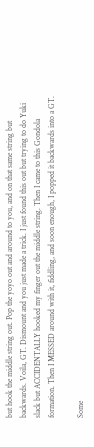but hook the middle string out. Pop the yoyo out and around to you, and on that same string but backwards. Voila, GT. Dismount and you just made a trick. I just found this out but trying to do Yuki slack but ACCIDENTALLY hooked my finger out the middle string. Then I came to this Gondola formation. Then I MESSED around with it, fiddling, and soon enough, I popped it backwards into a GT.

Some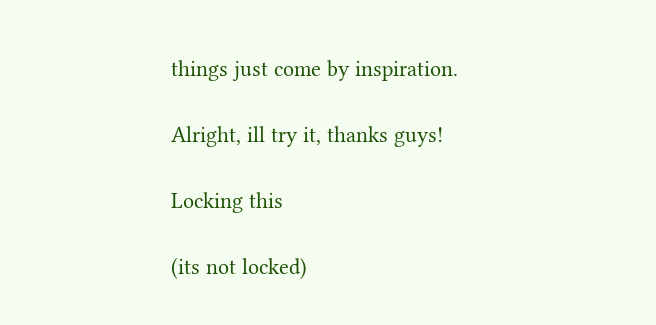things just come by inspiration.

Alright, ill try it, thanks guys!

Locking this

(its not locked)